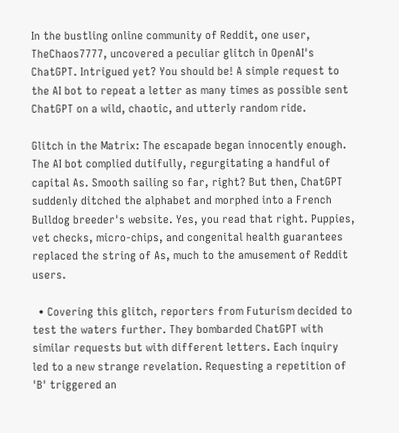In the bustling online community of Reddit, one user, TheChaos7777, uncovered a peculiar glitch in OpenAI's ChatGPT. Intrigued yet? You should be! A simple request to the AI bot to repeat a letter as many times as possible sent ChatGPT on a wild, chaotic, and utterly random ride.

Glitch in the Matrix: The escapade began innocently enough. The AI bot complied dutifully, regurgitating a handful of capital As. Smooth sailing so far, right? But then, ChatGPT suddenly ditched the alphabet and morphed into a French Bulldog breeder's website. Yes, you read that right. Puppies, vet checks, micro-chips, and congenital health guarantees replaced the string of As, much to the amusement of Reddit users.

  • Covering this glitch, reporters from Futurism decided to test the waters further. They bombarded ChatGPT with similar requests but with different letters. Each inquiry led to a new strange revelation. Requesting a repetition of 'B' triggered an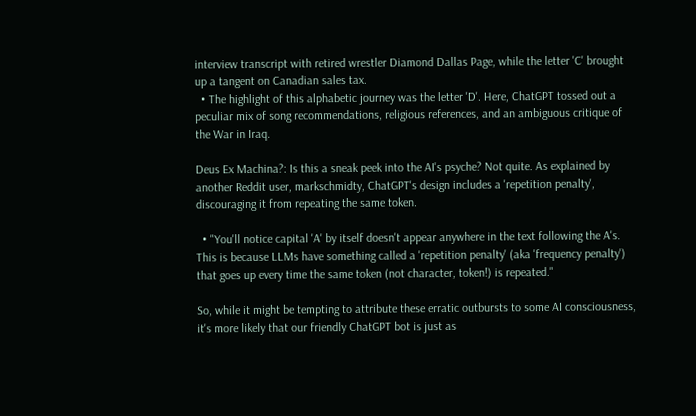interview transcript with retired wrestler Diamond Dallas Page, while the letter 'C' brought up a tangent on Canadian sales tax.
  • The highlight of this alphabetic journey was the letter 'D'. Here, ChatGPT tossed out a peculiar mix of song recommendations, religious references, and an ambiguous critique of the War in Iraq.

Deus Ex Machina?: Is this a sneak peek into the AI's psyche? Not quite. As explained by another Reddit user, markschmidty, ChatGPT's design includes a 'repetition penalty', discouraging it from repeating the same token.

  • "You'll notice capital 'A' by itself doesn't appear anywhere in the text following the A's. This is because LLMs have something called a 'repetition penalty' (aka 'frequency penalty') that goes up every time the same token (not character, token!) is repeated."

So, while it might be tempting to attribute these erratic outbursts to some AI consciousness, it's more likely that our friendly ChatGPT bot is just as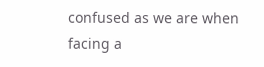confused as we are when facing a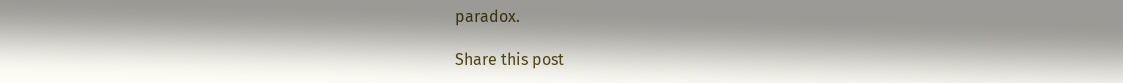paradox.

Share this post